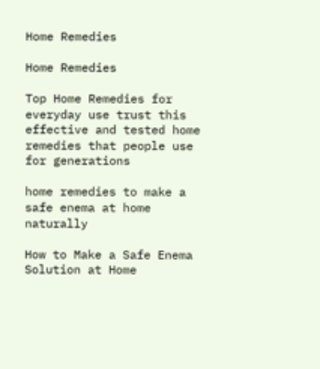Home Remedies

Home Remedies

Top Home Remedies for everyday use trust this effective and tested home remedies that people use for generations

home remedies to make a safe enema at home naturally

How to Make a Safe Enema Solution at Home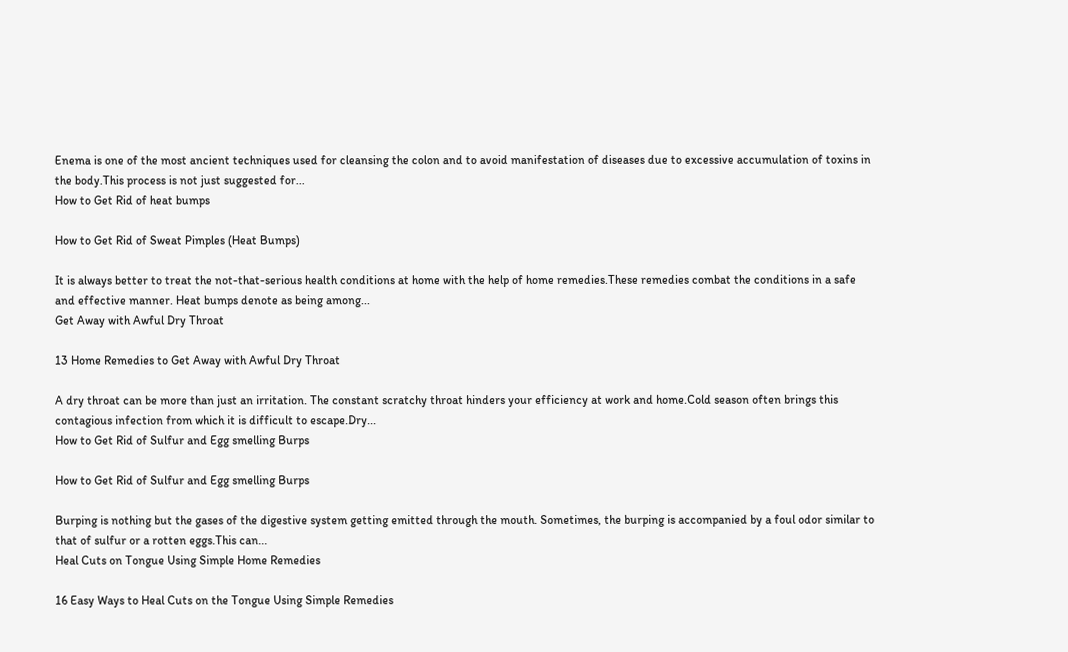Enema is one of the most ancient techniques used for cleansing the colon and to avoid manifestation of diseases due to excessive accumulation of toxins in the body.This process is not just suggested for...
How to Get Rid of heat bumps

How to Get Rid of Sweat Pimples (Heat Bumps)

It is always better to treat the not-that-serious health conditions at home with the help of home remedies.These remedies combat the conditions in a safe and effective manner. Heat bumps denote as being among...
Get Away with Awful Dry Throat

13 Home Remedies to Get Away with Awful Dry Throat

A dry throat can be more than just an irritation. The constant scratchy throat hinders your efficiency at work and home.Cold season often brings this contagious infection from which it is difficult to escape.Dry...
How to Get Rid of Sulfur and Egg smelling Burps

How to Get Rid of Sulfur and Egg smelling Burps

Burping is nothing but the gases of the digestive system getting emitted through the mouth. Sometimes, the burping is accompanied by a foul odor similar to that of sulfur or a rotten eggs.This can...
Heal Cuts on Tongue Using Simple Home Remedies

16 Easy Ways to Heal Cuts on the Tongue Using Simple Remedies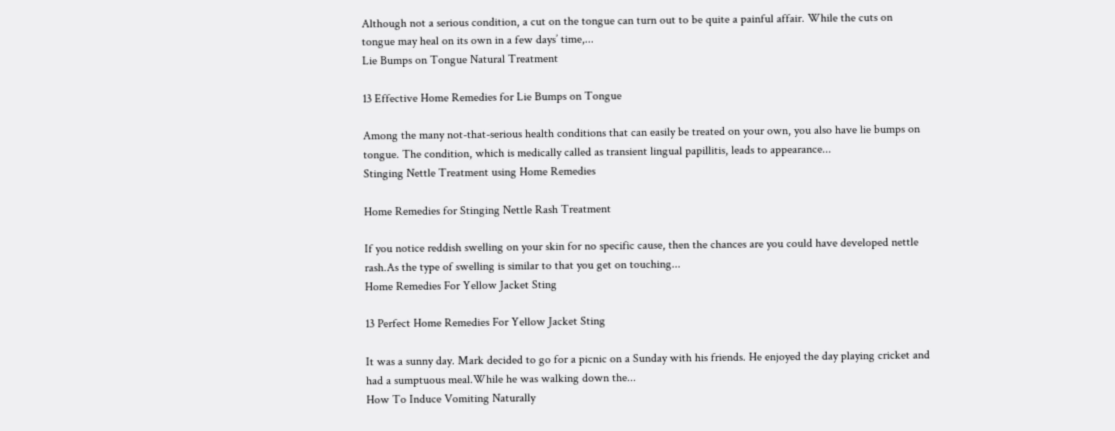Although not a serious condition, a cut on the tongue can turn out to be quite a painful affair. While the cuts on tongue may heal on its own in a few days’ time,...
Lie Bumps on Tongue Natural Treatment

13 Effective Home Remedies for Lie Bumps on Tongue

Among the many not-that-serious health conditions that can easily be treated on your own, you also have lie bumps on tongue. The condition, which is medically called as transient lingual papillitis, leads to appearance...
Stinging Nettle Treatment using Home Remedies

Home Remedies for Stinging Nettle Rash Treatment

If you notice reddish swelling on your skin for no specific cause, then the chances are you could have developed nettle rash.As the type of swelling is similar to that you get on touching...
Home Remedies For Yellow Jacket Sting

13 Perfect Home Remedies For Yellow Jacket Sting

It was a sunny day. Mark decided to go for a picnic on a Sunday with his friends. He enjoyed the day playing cricket and had a sumptuous meal.While he was walking down the...
How To Induce Vomiting Naturally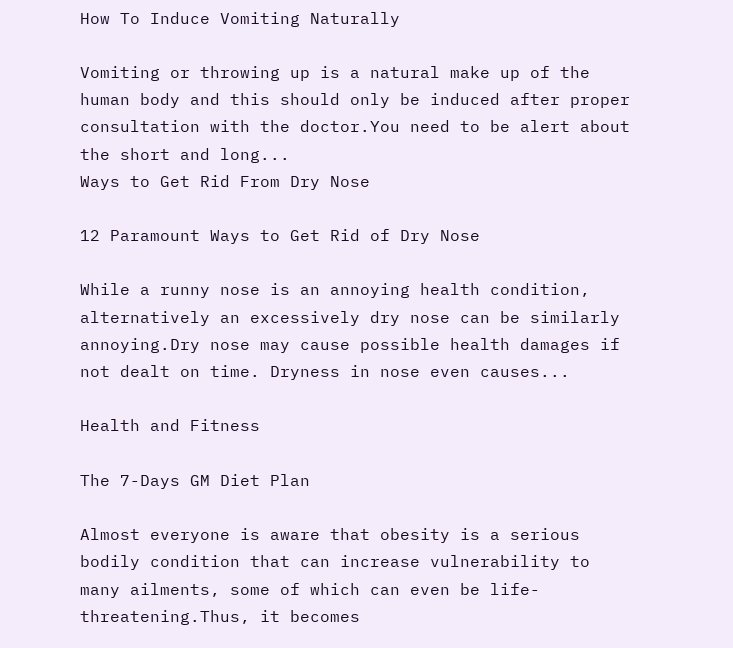How To Induce Vomiting Naturally

Vomiting or throwing up is a natural make up of the human body and this should only be induced after proper consultation with the doctor.You need to be alert about the short and long...
Ways to Get Rid From Dry Nose

12 Paramount Ways to Get Rid of Dry Nose

While a runny nose is an annoying health condition, alternatively an excessively dry nose can be similarly annoying.Dry nose may cause possible health damages if not dealt on time. Dryness in nose even causes...

Health and Fitness

The 7-Days GM Diet Plan

Almost everyone is aware that obesity is a serious bodily condition that can increase vulnerability to many ailments, some of which can even be life-threatening.Thus, it becomes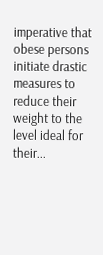imperative that obese persons initiate drastic measures to reduce their weight to the level ideal for their...